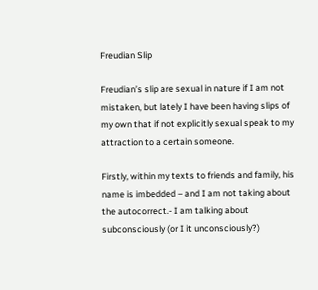Freudian Slip

Freudian’s slip are sexual in nature if I am not mistaken, but lately I have been having slips of my own that if not explicitly sexual speak to my attraction to a certain someone.

Firstly, within my texts to friends and family, his name is imbedded – and I am not taking about the autocorrect.- I am talking about subconsciously (or I it unconsciously?)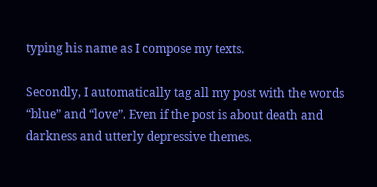typing his name as I compose my texts.

Secondly, I automatically tag all my post with the words “blue” and “love”. Even if the post is about death and darkness and utterly depressive themes.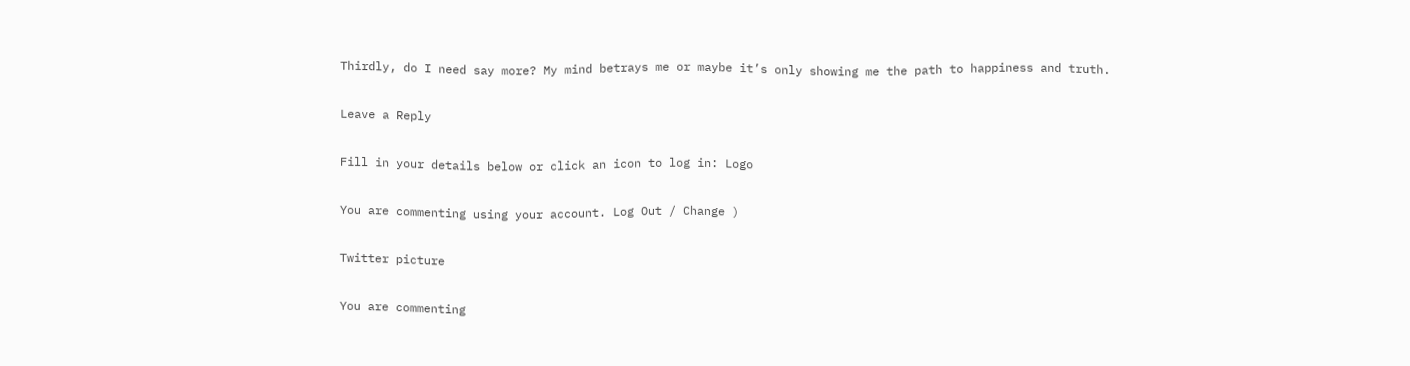Thirdly, do I need say more? My mind betrays me or maybe it’s only showing me the path to happiness and truth.

Leave a Reply

Fill in your details below or click an icon to log in: Logo

You are commenting using your account. Log Out / Change )

Twitter picture

You are commenting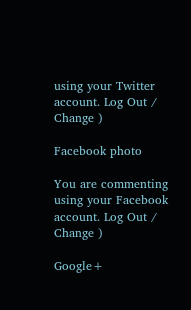using your Twitter account. Log Out / Change )

Facebook photo

You are commenting using your Facebook account. Log Out / Change )

Google+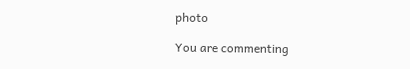photo

You are commenting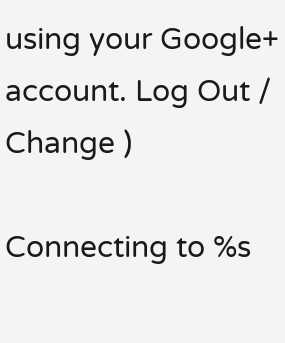using your Google+ account. Log Out / Change )

Connecting to %s